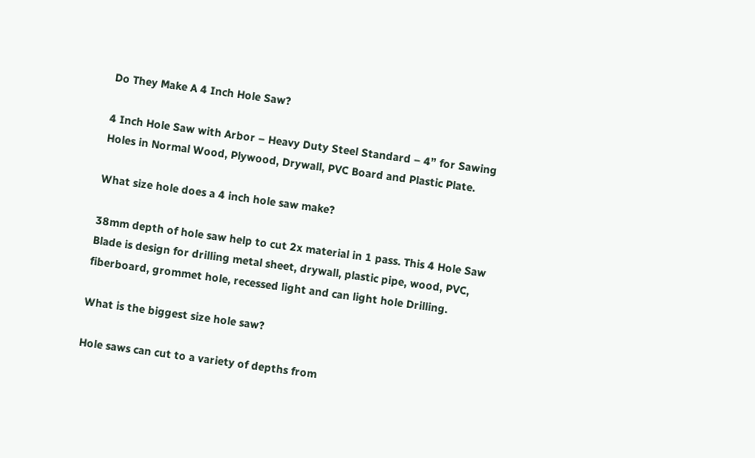Do They Make A 4 Inch Hole Saw?

4 Inch Hole Saw with Arbor – Heavy Duty Steel Standard – 4” for Sawing Holes in Normal Wood, Plywood, Drywall, PVC Board and Plastic Plate.

What size hole does a 4 inch hole saw make?

38mm depth of hole saw help to cut 2x material in 1 pass. This 4 Hole Saw Blade is design for drilling metal sheet, drywall, plastic pipe, wood, PVC, fiberboard, grommet hole, recessed light and can light hole Drilling.

What is the biggest size hole saw?

Hole saws can cut to a variety of depths from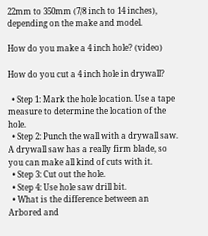22mm to 350mm (7/8 inch to 14 inches), depending on the make and model.

How do you make a 4 inch hole? (video)

How do you cut a 4 inch hole in drywall?

  • Step 1: Mark the hole location. Use a tape measure to determine the location of the hole.
  • Step 2: Punch the wall with a drywall saw. A drywall saw has a really firm blade, so you can make all kind of cuts with it.
  • Step 3: Cut out the hole.
  • Step 4: Use hole saw drill bit.
  • What is the difference between an Arbored and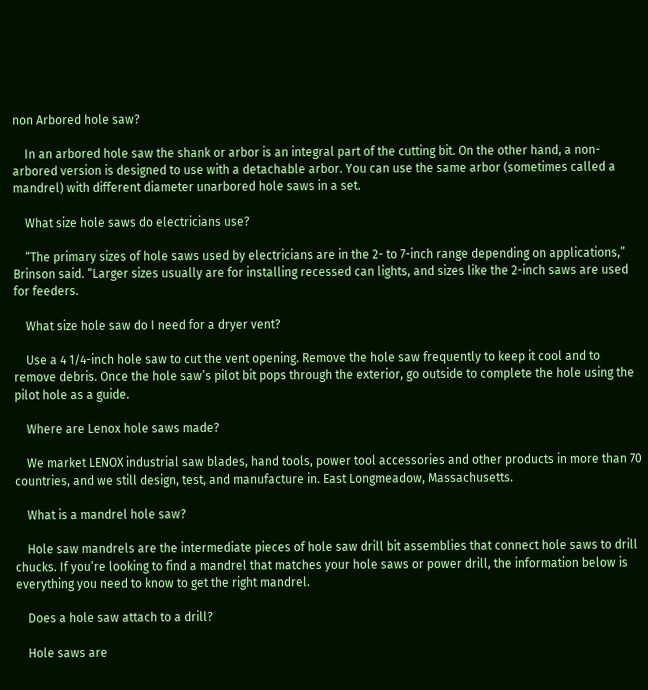non Arbored hole saw?

    In an arbored hole saw the shank or arbor is an integral part of the cutting bit. On the other hand, a non-arbored version is designed to use with a detachable arbor. You can use the same arbor (sometimes called a mandrel) with different diameter unarbored hole saws in a set.

    What size hole saws do electricians use?

    “The primary sizes of hole saws used by electricians are in the 2- to 7-inch range depending on applications,” Brinson said. “Larger sizes usually are for installing recessed can lights, and sizes like the 2-inch saws are used for feeders.

    What size hole saw do I need for a dryer vent?

    Use a 4 1/4-inch hole saw to cut the vent opening. Remove the hole saw frequently to keep it cool and to remove debris. Once the hole saw’s pilot bit pops through the exterior, go outside to complete the hole using the pilot hole as a guide.

    Where are Lenox hole saws made?

    We market LENOX industrial saw blades, hand tools, power tool accessories and other products in more than 70 countries, and we still design, test, and manufacture in. East Longmeadow, Massachusetts.

    What is a mandrel hole saw?

    Hole saw mandrels are the intermediate pieces of hole saw drill bit assemblies that connect hole saws to drill chucks. If you’re looking to find a mandrel that matches your hole saws or power drill, the information below is everything you need to know to get the right mandrel.

    Does a hole saw attach to a drill?

    Hole saws are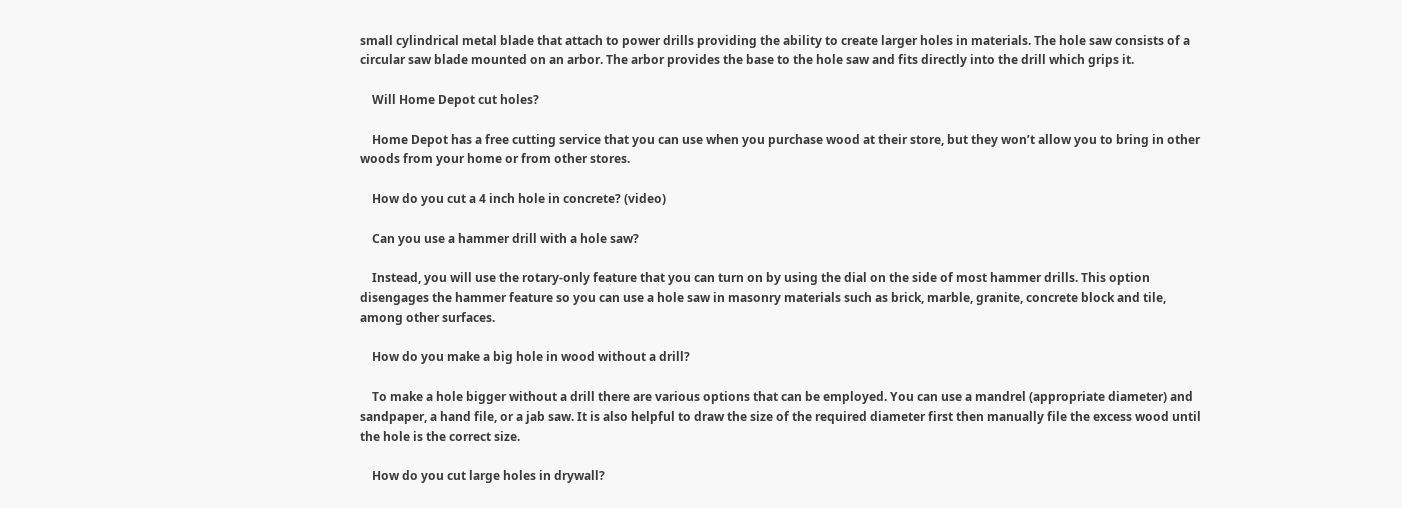small cylindrical metal blade that attach to power drills providing the ability to create larger holes in materials. The hole saw consists of a circular saw blade mounted on an arbor. The arbor provides the base to the hole saw and fits directly into the drill which grips it.

    Will Home Depot cut holes?

    Home Depot has a free cutting service that you can use when you purchase wood at their store, but they won’t allow you to bring in other woods from your home or from other stores.

    How do you cut a 4 inch hole in concrete? (video)

    Can you use a hammer drill with a hole saw?

    Instead, you will use the rotary-only feature that you can turn on by using the dial on the side of most hammer drills. This option disengages the hammer feature so you can use a hole saw in masonry materials such as brick, marble, granite, concrete block and tile, among other surfaces.

    How do you make a big hole in wood without a drill?

    To make a hole bigger without a drill there are various options that can be employed. You can use a mandrel (appropriate diameter) and sandpaper, a hand file, or a jab saw. It is also helpful to draw the size of the required diameter first then manually file the excess wood until the hole is the correct size.

    How do you cut large holes in drywall?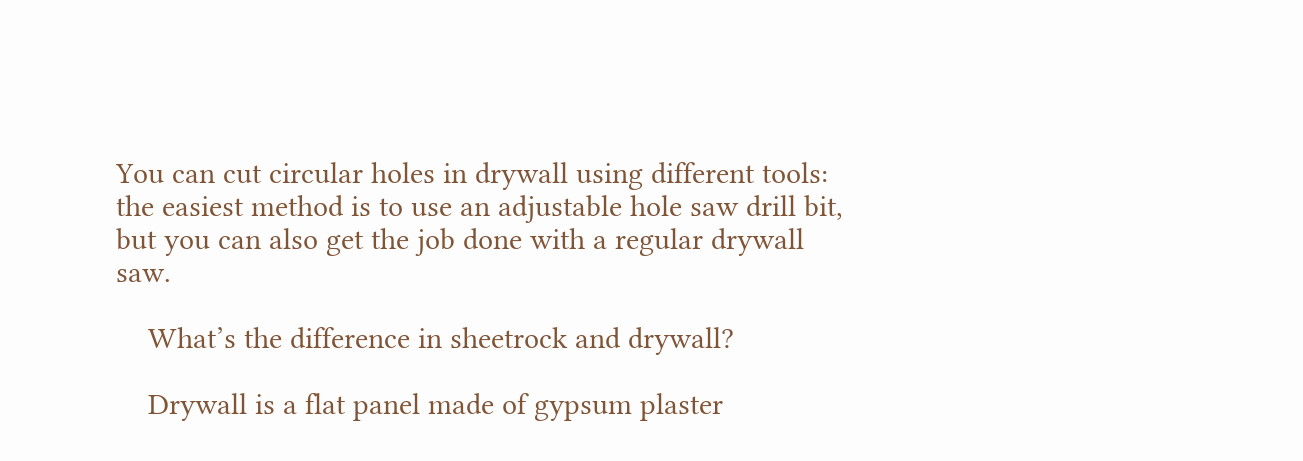You can cut circular holes in drywall using different tools: the easiest method is to use an adjustable hole saw drill bit, but you can also get the job done with a regular drywall saw.

    What’s the difference in sheetrock and drywall?

    Drywall is a flat panel made of gypsum plaster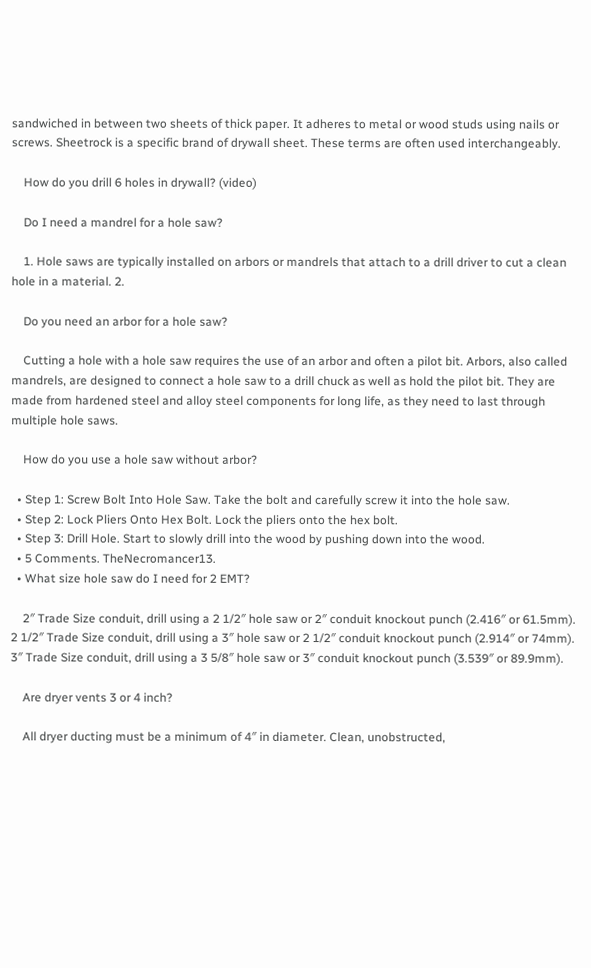sandwiched in between two sheets of thick paper. It adheres to metal or wood studs using nails or screws. Sheetrock is a specific brand of drywall sheet. These terms are often used interchangeably.

    How do you drill 6 holes in drywall? (video)

    Do I need a mandrel for a hole saw?

    1. Hole saws are typically installed on arbors or mandrels that attach to a drill driver to cut a clean hole in a material. 2.

    Do you need an arbor for a hole saw?

    Cutting a hole with a hole saw requires the use of an arbor and often a pilot bit. Arbors, also called mandrels, are designed to connect a hole saw to a drill chuck as well as hold the pilot bit. They are made from hardened steel and alloy steel components for long life, as they need to last through multiple hole saws.

    How do you use a hole saw without arbor?

  • Step 1: Screw Bolt Into Hole Saw. Take the bolt and carefully screw it into the hole saw.
  • Step 2: Lock Pliers Onto Hex Bolt. Lock the pliers onto the hex bolt.
  • Step 3: Drill Hole. Start to slowly drill into the wood by pushing down into the wood.
  • 5 Comments. TheNecromancer13.
  • What size hole saw do I need for 2 EMT?

    2″ Trade Size conduit, drill using a 2 1/2″ hole saw or 2″ conduit knockout punch (2.416″ or 61.5mm). 2 1/2″ Trade Size conduit, drill using a 3″ hole saw or 2 1/2″ conduit knockout punch (2.914″ or 74mm). 3″ Trade Size conduit, drill using a 3 5/8″ hole saw or 3″ conduit knockout punch (3.539″ or 89.9mm).

    Are dryer vents 3 or 4 inch?

    All dryer ducting must be a minimum of 4″ in diameter. Clean, unobstructed,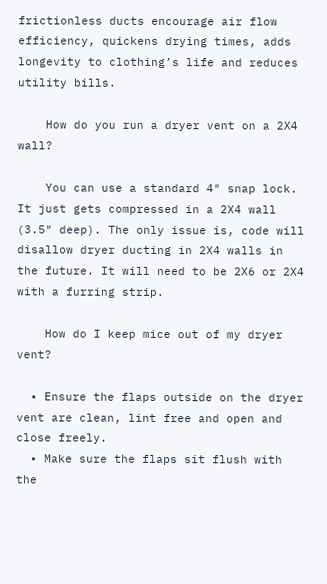frictionless ducts encourage air flow efficiency, quickens drying times, adds longevity to clothing’s life and reduces utility bills.

    How do you run a dryer vent on a 2X4 wall?

    You can use a standard 4″ snap lock. It just gets compressed in a 2X4 wall (3.5″ deep). The only issue is, code will disallow dryer ducting in 2X4 walls in the future. It will need to be 2X6 or 2X4 with a furring strip.

    How do I keep mice out of my dryer vent?

  • Ensure the flaps outside on the dryer vent are clean, lint free and open and close freely.
  • Make sure the flaps sit flush with the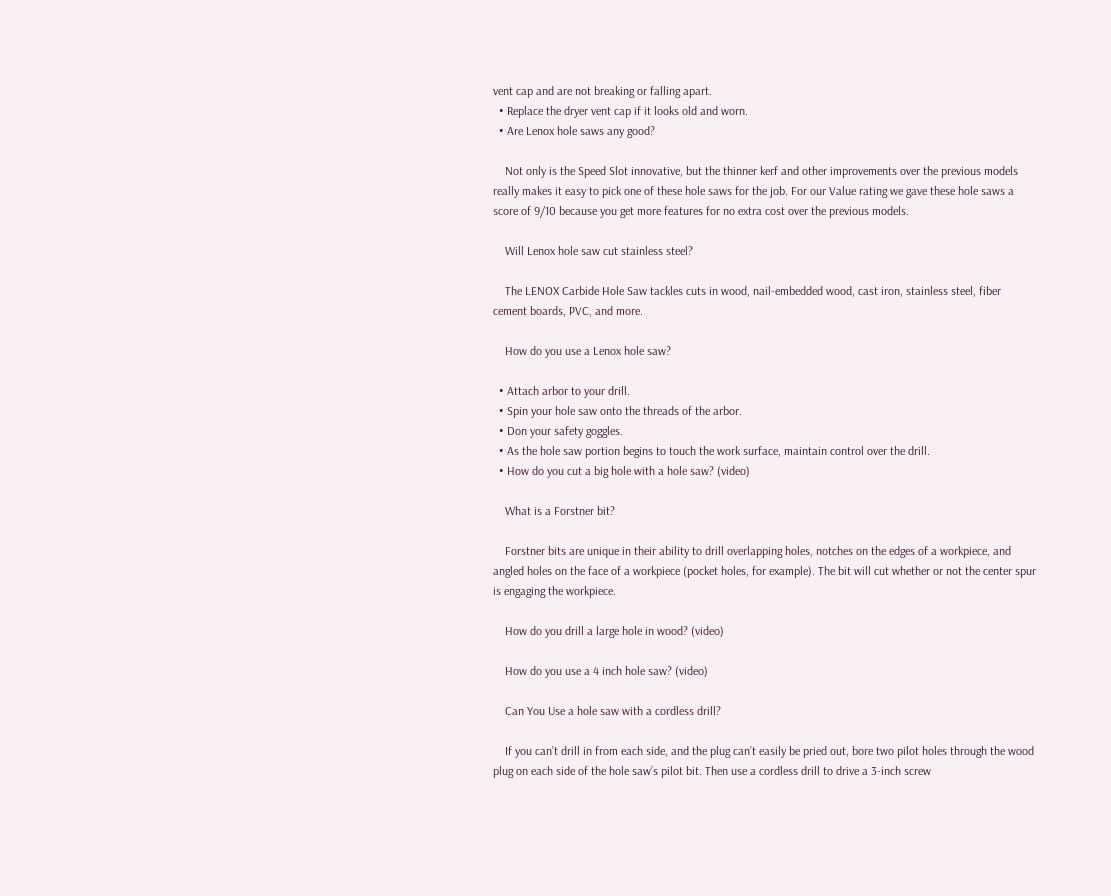vent cap and are not breaking or falling apart.
  • Replace the dryer vent cap if it looks old and worn.
  • Are Lenox hole saws any good?

    Not only is the Speed Slot innovative, but the thinner kerf and other improvements over the previous models really makes it easy to pick one of these hole saws for the job. For our Value rating we gave these hole saws a score of 9/10 because you get more features for no extra cost over the previous models.

    Will Lenox hole saw cut stainless steel?

    The LENOX Carbide Hole Saw tackles cuts in wood, nail-embedded wood, cast iron, stainless steel, fiber cement boards, PVC, and more.

    How do you use a Lenox hole saw?

  • Attach arbor to your drill.
  • Spin your hole saw onto the threads of the arbor.
  • Don your safety goggles.
  • As the hole saw portion begins to touch the work surface, maintain control over the drill.
  • How do you cut a big hole with a hole saw? (video)

    What is a Forstner bit?

    Forstner bits are unique in their ability to drill overlapping holes, notches on the edges of a workpiece, and angled holes on the face of a workpiece (pocket holes, for example). The bit will cut whether or not the center spur is engaging the workpiece.

    How do you drill a large hole in wood? (video)

    How do you use a 4 inch hole saw? (video)

    Can You Use a hole saw with a cordless drill?

    If you can’t drill in from each side, and the plug can’t easily be pried out, bore two pilot holes through the wood plug on each side of the hole saw’s pilot bit. Then use a cordless drill to drive a 3-inch screw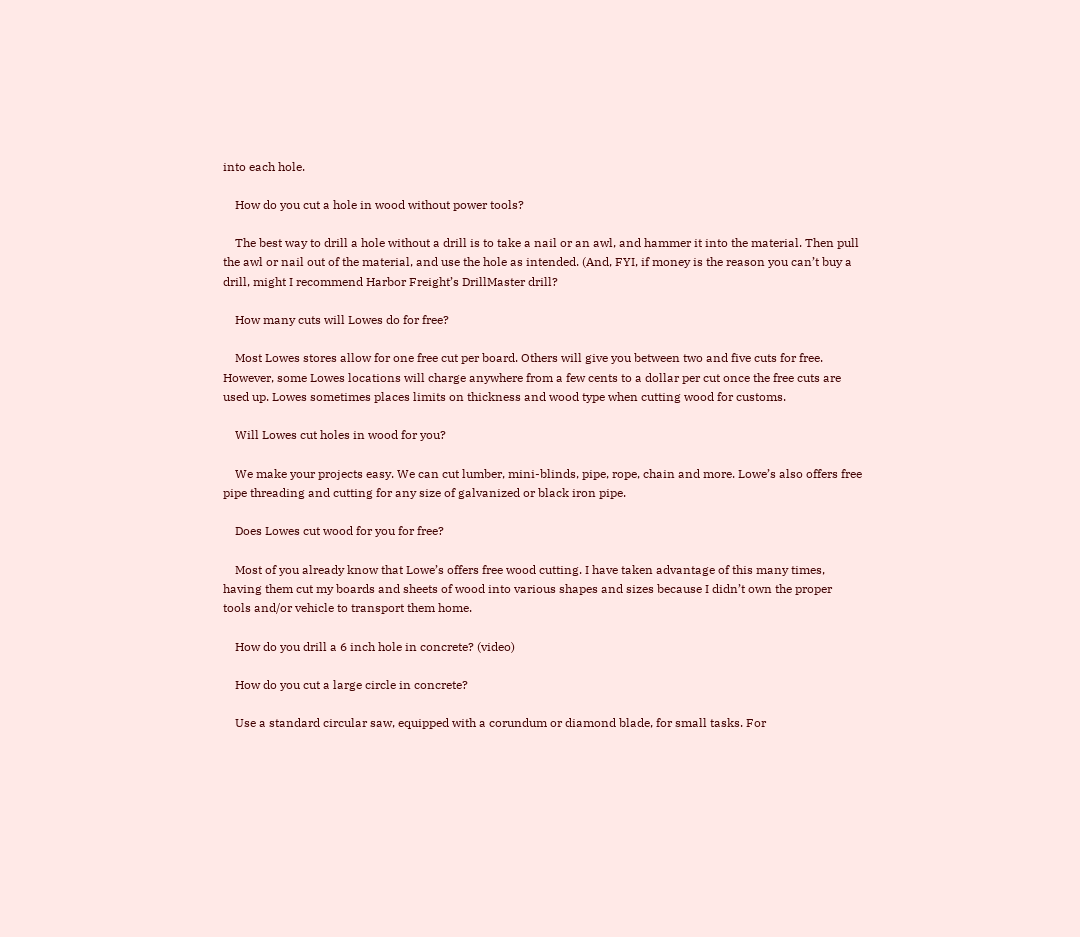into each hole.

    How do you cut a hole in wood without power tools?

    The best way to drill a hole without a drill is to take a nail or an awl, and hammer it into the material. Then pull the awl or nail out of the material, and use the hole as intended. (And, FYI, if money is the reason you can’t buy a drill, might I recommend Harbor Freight’s DrillMaster drill?

    How many cuts will Lowes do for free?

    Most Lowes stores allow for one free cut per board. Others will give you between two and five cuts for free. However, some Lowes locations will charge anywhere from a few cents to a dollar per cut once the free cuts are used up. Lowes sometimes places limits on thickness and wood type when cutting wood for customs.

    Will Lowes cut holes in wood for you?

    We make your projects easy. We can cut lumber, mini-blinds, pipe, rope, chain and more. Lowe’s also offers free pipe threading and cutting for any size of galvanized or black iron pipe.

    Does Lowes cut wood for you for free?

    Most of you already know that Lowe’s offers free wood cutting. I have taken advantage of this many times, having them cut my boards and sheets of wood into various shapes and sizes because I didn’t own the proper tools and/or vehicle to transport them home.

    How do you drill a 6 inch hole in concrete? (video)

    How do you cut a large circle in concrete?

    Use a standard circular saw, equipped with a corundum or diamond blade, for small tasks. For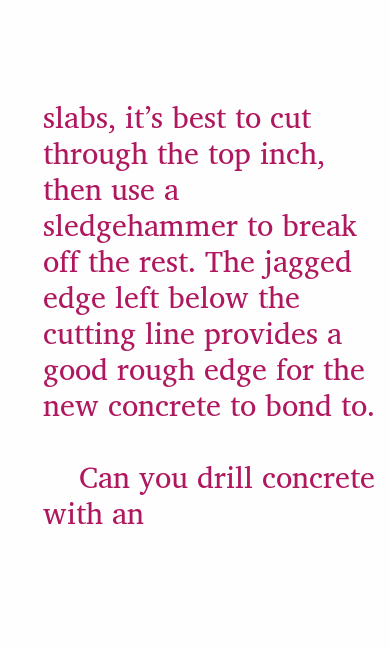slabs, it’s best to cut through the top inch, then use a sledgehammer to break off the rest. The jagged edge left below the cutting line provides a good rough edge for the new concrete to bond to.

    Can you drill concrete with an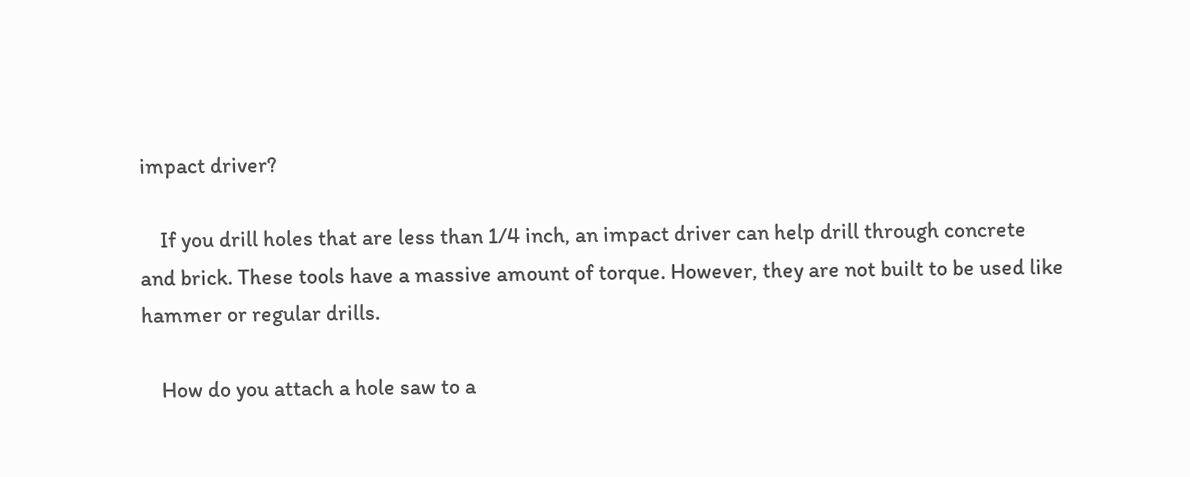impact driver?

    If you drill holes that are less than 1/4 inch, an impact driver can help drill through concrete and brick. These tools have a massive amount of torque. However, they are not built to be used like hammer or regular drills.

    How do you attach a hole saw to a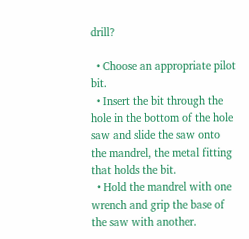drill?

  • Choose an appropriate pilot bit.
  • Insert the bit through the hole in the bottom of the hole saw and slide the saw onto the mandrel, the metal fitting that holds the bit.
  • Hold the mandrel with one wrench and grip the base of the saw with another.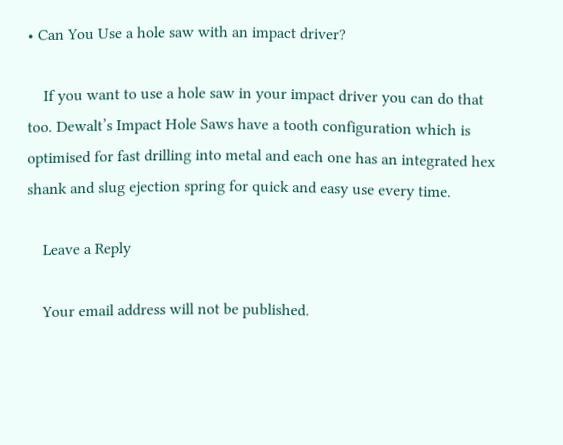• Can You Use a hole saw with an impact driver?

    If you want to use a hole saw in your impact driver you can do that too. Dewalt’s Impact Hole Saws have a tooth configuration which is optimised for fast drilling into metal and each one has an integrated hex shank and slug ejection spring for quick and easy use every time.

    Leave a Reply

    Your email address will not be published.